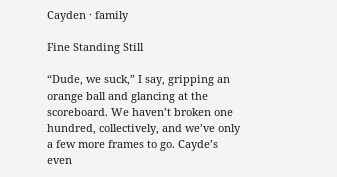Cayden · family

Fine Standing Still

“Dude, we suck,” I say, gripping an orange ball and glancing at the scoreboard. We haven’t broken one hundred, collectively, and we’ve only a few more frames to go. Cayde’s even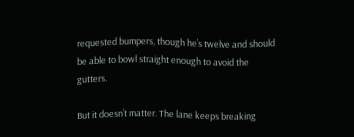requested bumpers, though he’s twelve and should be able to bowl straight enough to avoid the gutters.

But it doesn’t matter. The lane keeps breaking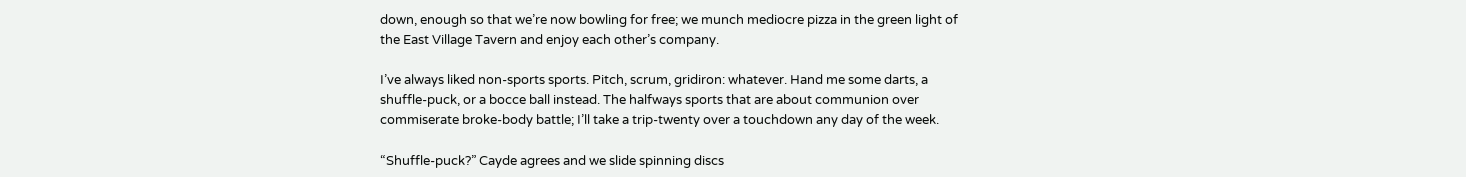down, enough so that we’re now bowling for free; we munch mediocre pizza in the green light of the East Village Tavern and enjoy each other’s company.

I’ve always liked non-sports sports. Pitch, scrum, gridiron: whatever. Hand me some darts, a shuffle-puck, or a bocce ball instead. The halfways sports that are about communion over commiserate broke-body battle; I’ll take a trip-twenty over a touchdown any day of the week.

“Shuffle-puck?” Cayde agrees and we slide spinning discs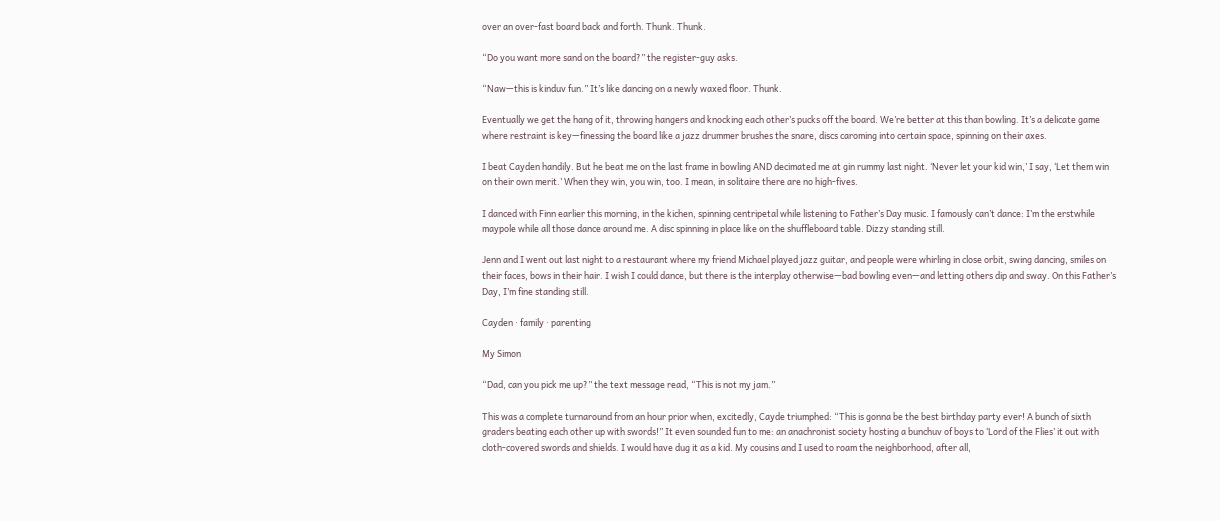over an over-fast board back and forth. Thunk. Thunk.

“Do you want more sand on the board?” the register-guy asks.

“Naw—this is kinduv fun.” It’s like dancing on a newly waxed floor. Thunk.

Eventually we get the hang of it, throwing hangers and knocking each other’s pucks off the board. We’re better at this than bowling. It’s a delicate game where restraint is key—finessing the board like a jazz drummer brushes the snare, discs caroming into certain space, spinning on their axes.

I beat Cayden handily. But he beat me on the last frame in bowling AND decimated me at gin rummy last night. ‘Never let your kid win,’ I say, ‘Let them win on their own merit.’ When they win, you win, too. I mean, in solitaire there are no high-fives.

I danced with Finn earlier this morning, in the kichen, spinning centripetal while listening to Father’s Day music. I famously can’t dance: I’m the erstwhile maypole while all those dance around me. A disc spinning in place like on the shuffleboard table. Dizzy standing still.

Jenn and I went out last night to a restaurant where my friend Michael played jazz guitar, and people were whirling in close orbit, swing dancing, smiles on their faces, bows in their hair. I wish I could dance, but there is the interplay otherwise—bad bowling even—and letting others dip and sway. On this Father’s Day, I’m fine standing still.

Cayden · family · parenting

My Simon

“Dad, can you pick me up?” the text message read, “This is not my jam.”

This was a complete turnaround from an hour prior when, excitedly, Cayde triumphed: “This is gonna be the best birthday party ever! A bunch of sixth graders beating each other up with swords!” It even sounded fun to me: an anachronist society hosting a bunchuv of boys to ‘Lord of the Flies’ it out with cloth-covered swords and shields. I would have dug it as a kid. My cousins and I used to roam the neighborhood, after all,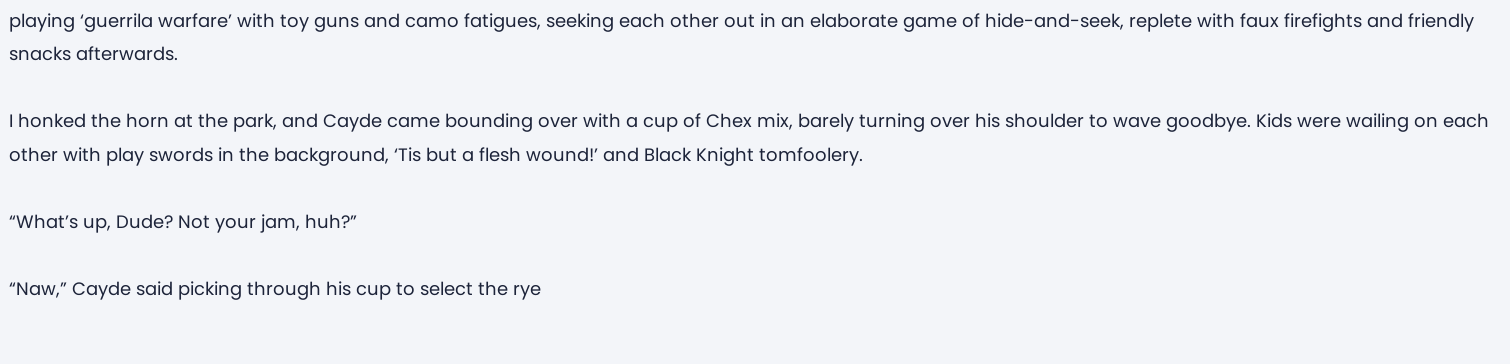playing ‘guerrila warfare’ with toy guns and camo fatigues, seeking each other out in an elaborate game of hide-and-seek, replete with faux firefights and friendly snacks afterwards.

I honked the horn at the park, and Cayde came bounding over with a cup of Chex mix, barely turning over his shoulder to wave goodbye. Kids were wailing on each other with play swords in the background, ‘Tis but a flesh wound!’ and Black Knight tomfoolery.

“What’s up, Dude? Not your jam, huh?”

“Naw,” Cayde said picking through his cup to select the rye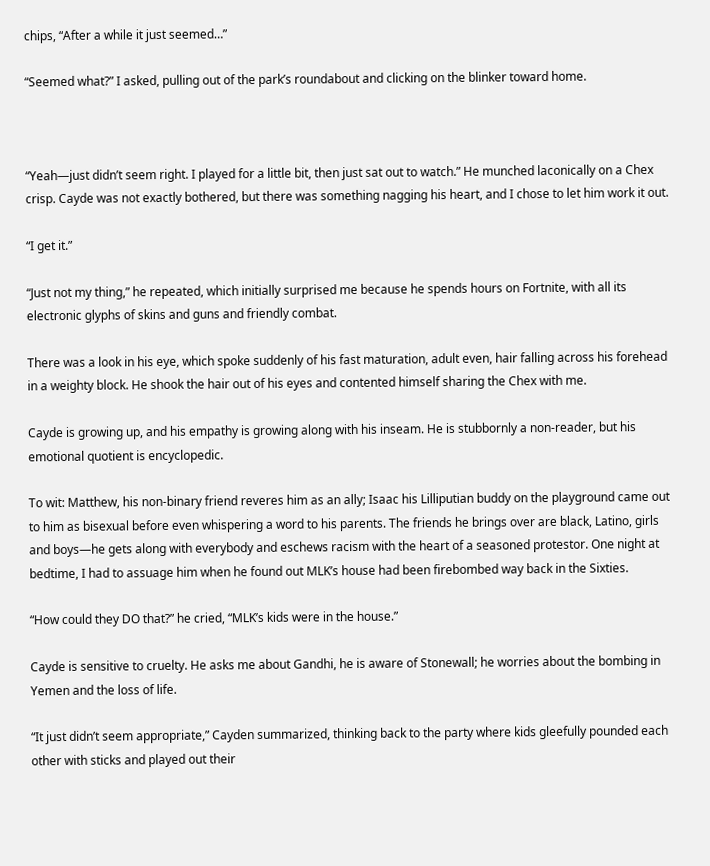chips, “After a while it just seemed…”

“Seemed what?” I asked, pulling out of the park’s roundabout and clicking on the blinker toward home.



“Yeah—just didn’t seem right. I played for a little bit, then just sat out to watch.” He munched laconically on a Chex crisp. Cayde was not exactly bothered, but there was something nagging his heart, and I chose to let him work it out.

“I get it.”

“Just not my thing,” he repeated, which initially surprised me because he spends hours on Fortnite, with all its electronic glyphs of skins and guns and friendly combat.

There was a look in his eye, which spoke suddenly of his fast maturation, adult even, hair falling across his forehead in a weighty block. He shook the hair out of his eyes and contented himself sharing the Chex with me.

Cayde is growing up, and his empathy is growing along with his inseam. He is stubbornly a non-reader, but his emotional quotient is encyclopedic.

To wit: Matthew, his non-binary friend reveres him as an ally; Isaac his Lilliputian buddy on the playground came out to him as bisexual before even whispering a word to his parents. The friends he brings over are black, Latino, girls and boys—he gets along with everybody and eschews racism with the heart of a seasoned protestor. One night at bedtime, I had to assuage him when he found out MLK’s house had been firebombed way back in the Sixties.

“How could they DO that?” he cried, “MLK’s kids were in the house.”

Cayde is sensitive to cruelty. He asks me about Gandhi, he is aware of Stonewall; he worries about the bombing in Yemen and the loss of life.

“It just didn’t seem appropriate,” Cayden summarized, thinking back to the party where kids gleefully pounded each other with sticks and played out their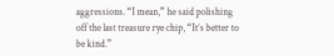aggressions. “I mean,” he said polishing off the last treasure rye chip, “It’s better to be kind.”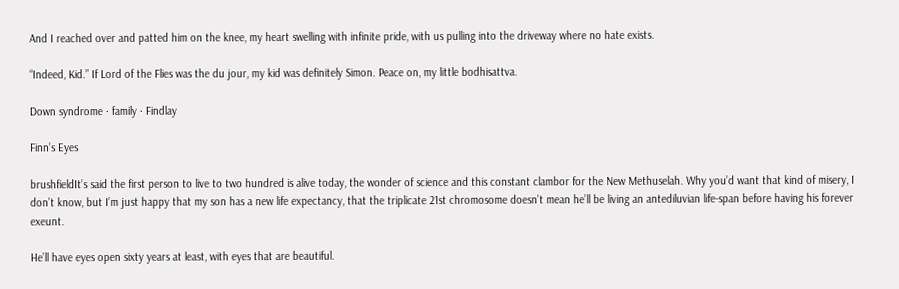And I reached over and patted him on the knee, my heart swelling with infinite pride, with us pulling into the driveway where no hate exists.

“Indeed, Kid.” If Lord of the Flies was the du jour, my kid was definitely Simon. Peace on, my little bodhisattva.

Down syndrome · family · Findlay

Finn’s Eyes

brushfieldIt’s said the first person to live to two hundred is alive today, the wonder of science and this constant clambor for the New Methuselah. Why you’d want that kind of misery, I don’t know, but I’m just happy that my son has a new life expectancy, that the triplicate 21st chromosome doesn’t mean he’ll be living an antediluvian life-span before having his forever exeunt.

He’ll have eyes open sixty years at least, with eyes that are beautiful.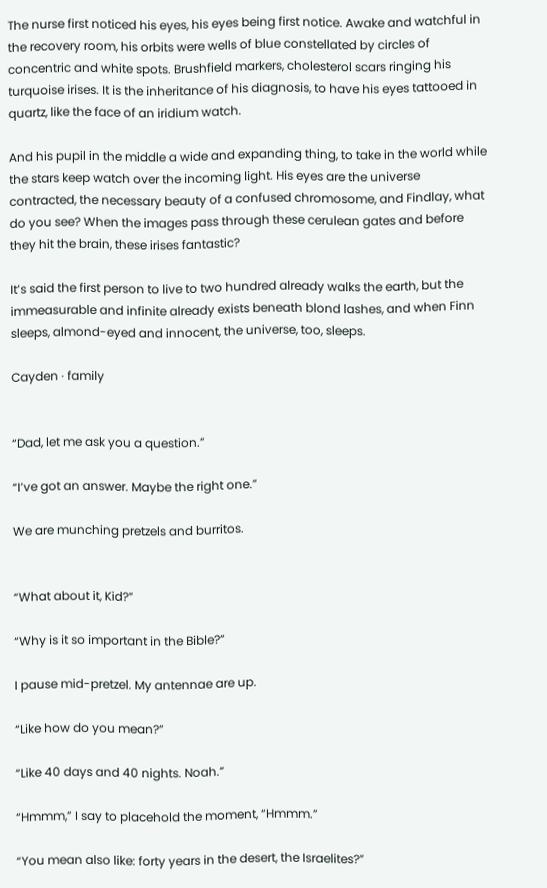The nurse first noticed his eyes, his eyes being first notice. Awake and watchful in the recovery room, his orbits were wells of blue constellated by circles of concentric and white spots. Brushfield markers, cholesterol scars ringing his turquoise irises. It is the inheritance of his diagnosis, to have his eyes tattooed in quartz, like the face of an iridium watch.

And his pupil in the middle a wide and expanding thing, to take in the world while the stars keep watch over the incoming light. His eyes are the universe contracted, the necessary beauty of a confused chromosome, and Findlay, what do you see? When the images pass through these cerulean gates and before they hit the brain, these irises fantastic?

It’s said the first person to live to two hundred already walks the earth, but the immeasurable and infinite already exists beneath blond lashes, and when Finn sleeps, almond-eyed and innocent, the universe, too, sleeps.

Cayden · family


“Dad, let me ask you a question.”

“I’ve got an answer. Maybe the right one.”

We are munching pretzels and burritos.


“What about it, Kid?”

“Why is it so important in the Bible?”

I pause mid-pretzel. My antennae are up.

“Like how do you mean?”

“Like 40 days and 40 nights. Noah.”

“Hmmm,” I say to placehold the moment, “Hmmm.”

“You mean also like: forty years in the desert, the Israelites?”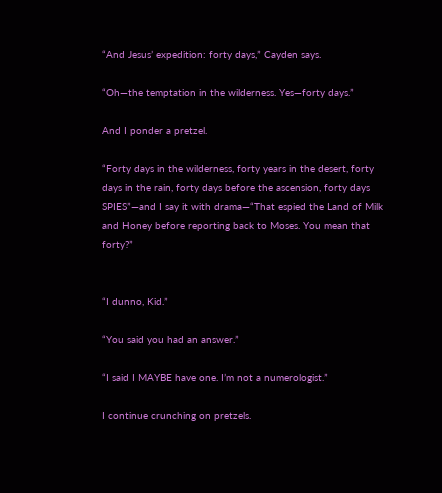“And Jesus’ expedition: forty days,” Cayden says.

“Oh—the temptation in the wilderness. Yes—forty days.”

And I ponder a pretzel.

“Forty days in the wilderness, forty years in the desert, forty days in the rain, forty days before the ascension, forty days SPIES”—and I say it with drama—“That espied the Land of Milk and Honey before reporting back to Moses. You mean that forty?”


“I dunno, Kid.”

“You said you had an answer.”

“I said I MAYBE have one. I’m not a numerologist.”

I continue crunching on pretzels.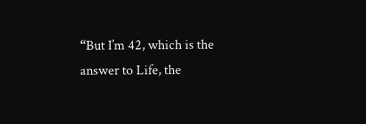“But I’m 42, which is the answer to Life, the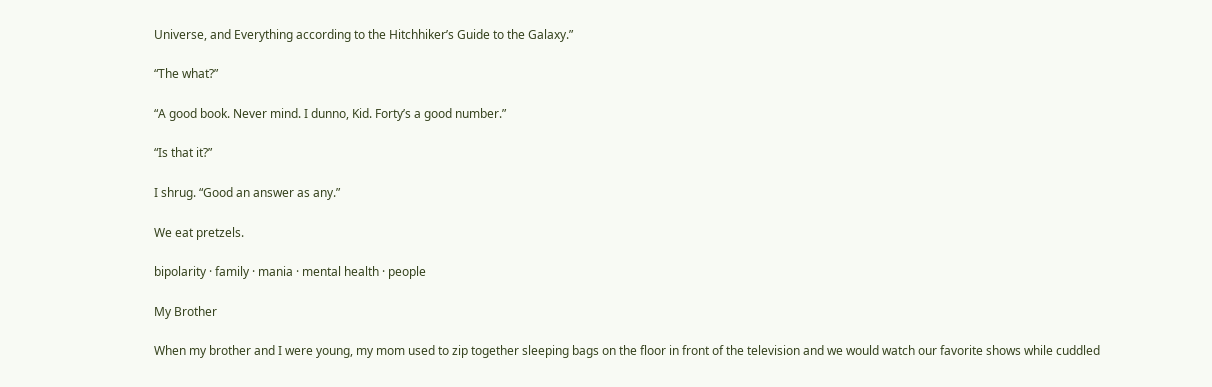Universe, and Everything according to the Hitchhiker’s Guide to the Galaxy.”

“The what?”

“A good book. Never mind. I dunno, Kid. Forty’s a good number.”

“Is that it?”

I shrug. “Good an answer as any.”

We eat pretzels.

bipolarity · family · mania · mental health · people

My Brother

When my brother and I were young, my mom used to zip together sleeping bags on the floor in front of the television and we would watch our favorite shows while cuddled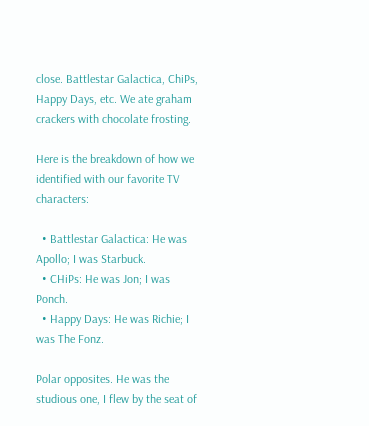close. Battlestar Galactica, ChiPs, Happy Days, etc. We ate graham crackers with chocolate frosting.

Here is the breakdown of how we identified with our favorite TV characters:

  • Battlestar Galactica: He was Apollo; I was Starbuck.
  • CHiPs: He was Jon; I was Ponch.
  • Happy Days: He was Richie; I was The Fonz.

Polar opposites. He was the studious one, I flew by the seat of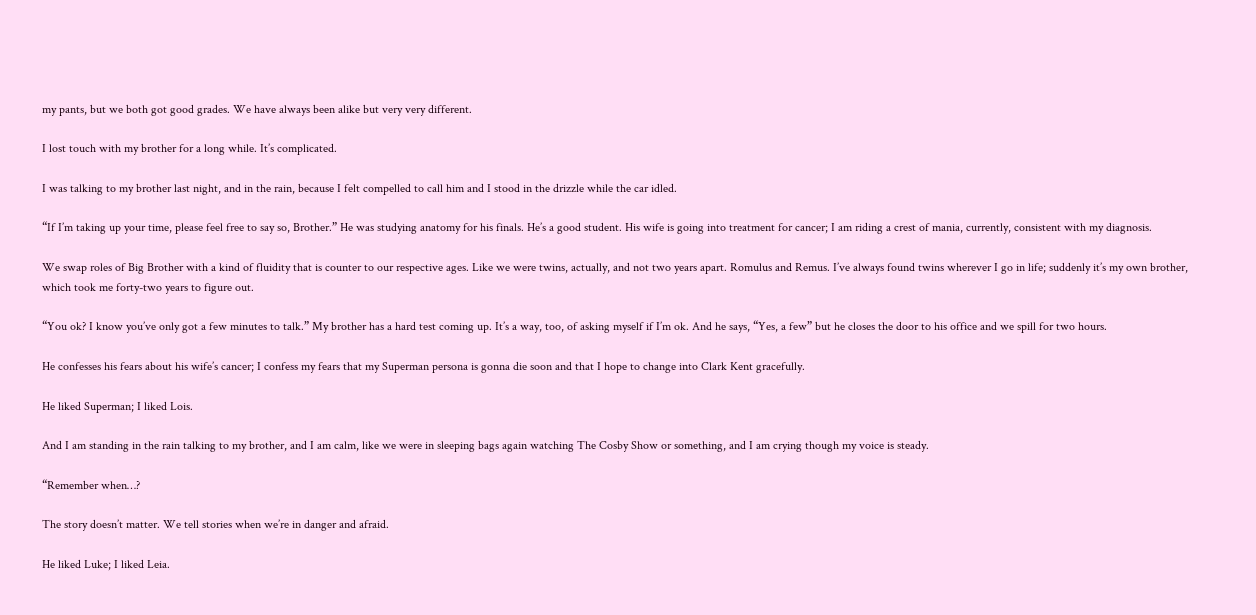my pants, but we both got good grades. We have always been alike but very very different.

I lost touch with my brother for a long while. It’s complicated.

I was talking to my brother last night, and in the rain, because I felt compelled to call him and I stood in the drizzle while the car idled.

“If I’m taking up your time, please feel free to say so, Brother.” He was studying anatomy for his finals. He’s a good student. His wife is going into treatment for cancer; I am riding a crest of mania, currently, consistent with my diagnosis.

We swap roles of Big Brother with a kind of fluidity that is counter to our respective ages. Like we were twins, actually, and not two years apart. Romulus and Remus. I’ve always found twins wherever I go in life; suddenly it’s my own brother, which took me forty-two years to figure out.

“You ok? I know you’ve only got a few minutes to talk.” My brother has a hard test coming up. It’s a way, too, of asking myself if I’m ok. And he says, “Yes, a few” but he closes the door to his office and we spill for two hours.

He confesses his fears about his wife’s cancer; I confess my fears that my Superman persona is gonna die soon and that I hope to change into Clark Kent gracefully.

He liked Superman; I liked Lois.

And I am standing in the rain talking to my brother, and I am calm, like we were in sleeping bags again watching The Cosby Show or something, and I am crying though my voice is steady.

“Remember when…?

The story doesn’t matter. We tell stories when we’re in danger and afraid.

He liked Luke; I liked Leia.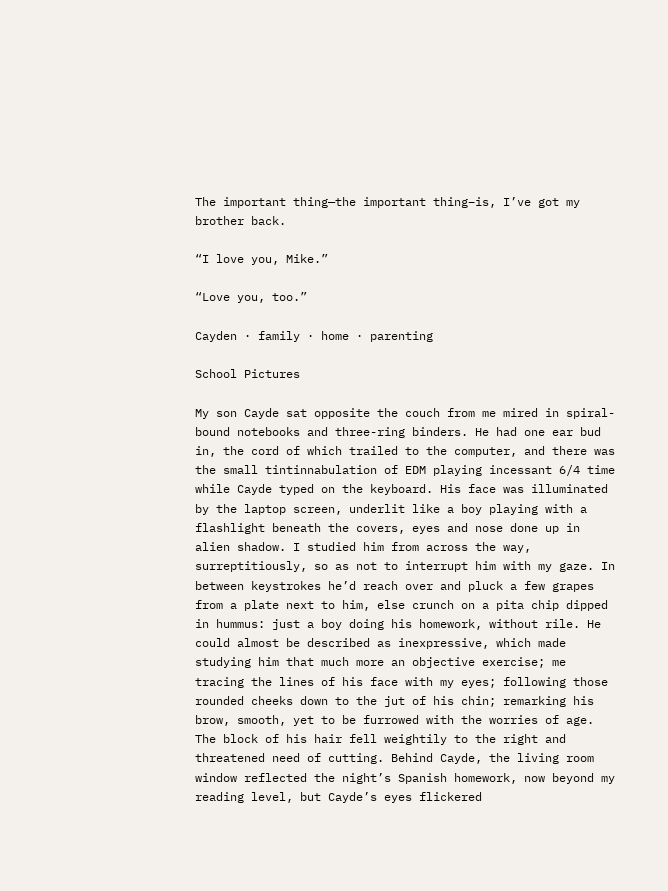The important thing—the important thing–is, I’ve got my brother back.

“I love you, Mike.”

“Love you, too.”

Cayden · family · home · parenting

School Pictures

My son Cayde sat opposite the couch from me mired in spiral-bound notebooks and three-ring binders. He had one ear bud in, the cord of which trailed to the computer, and there was the small tintinnabulation of EDM playing incessant 6/4 time while Cayde typed on the keyboard. His face was illuminated by the laptop screen, underlit like a boy playing with a flashlight beneath the covers, eyes and nose done up in alien shadow. I studied him from across the way, surreptitiously, so as not to interrupt him with my gaze. In between keystrokes he’d reach over and pluck a few grapes from a plate next to him, else crunch on a pita chip dipped in hummus: just a boy doing his homework, without rile. He could almost be described as inexpressive, which made studying him that much more an objective exercise; me tracing the lines of his face with my eyes; following those rounded cheeks down to the jut of his chin; remarking his brow, smooth, yet to be furrowed with the worries of age. The block of his hair fell weightily to the right and threatened need of cutting. Behind Cayde, the living room window reflected the night’s Spanish homework, now beyond my reading level, but Cayde’s eyes flickered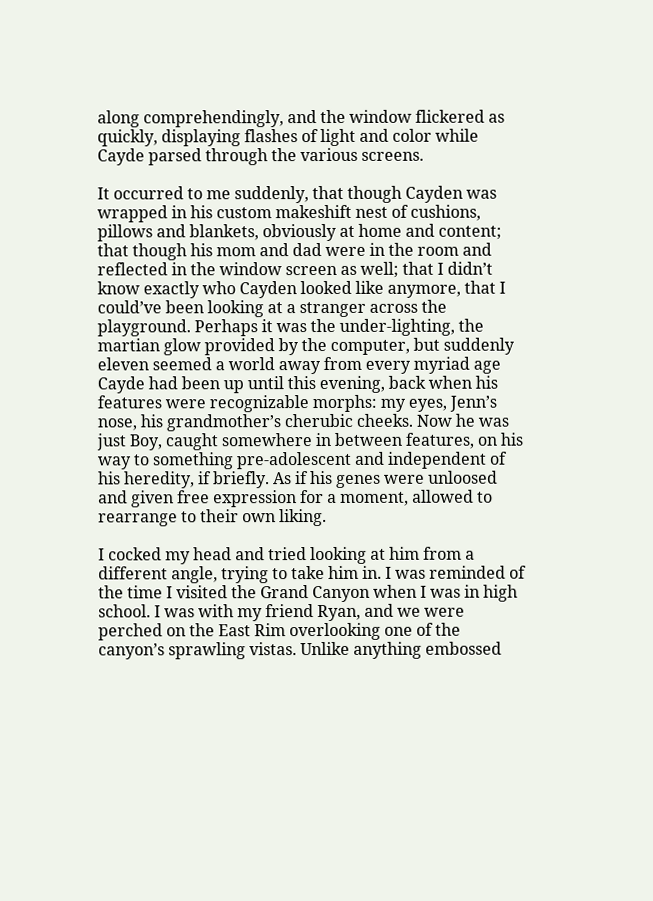along comprehendingly, and the window flickered as quickly, displaying flashes of light and color while Cayde parsed through the various screens.

It occurred to me suddenly, that though Cayden was wrapped in his custom makeshift nest of cushions, pillows and blankets, obviously at home and content; that though his mom and dad were in the room and reflected in the window screen as well; that I didn’t know exactly who Cayden looked like anymore, that I could’ve been looking at a stranger across the playground. Perhaps it was the under-lighting, the martian glow provided by the computer, but suddenly eleven seemed a world away from every myriad age Cayde had been up until this evening, back when his features were recognizable morphs: my eyes, Jenn’s nose, his grandmother’s cherubic cheeks. Now he was just Boy, caught somewhere in between features, on his way to something pre-adolescent and independent of his heredity, if briefly. As if his genes were unloosed and given free expression for a moment, allowed to rearrange to their own liking.

I cocked my head and tried looking at him from a different angle, trying to take him in. I was reminded of the time I visited the Grand Canyon when I was in high school. I was with my friend Ryan, and we were perched on the East Rim overlooking one of the canyon’s sprawling vistas. Unlike anything embossed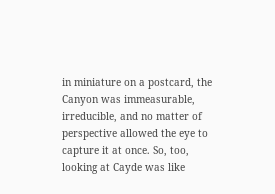in miniature on a postcard, the Canyon was immeasurable, irreducible, and no matter of perspective allowed the eye to capture it at once. So, too, looking at Cayde was like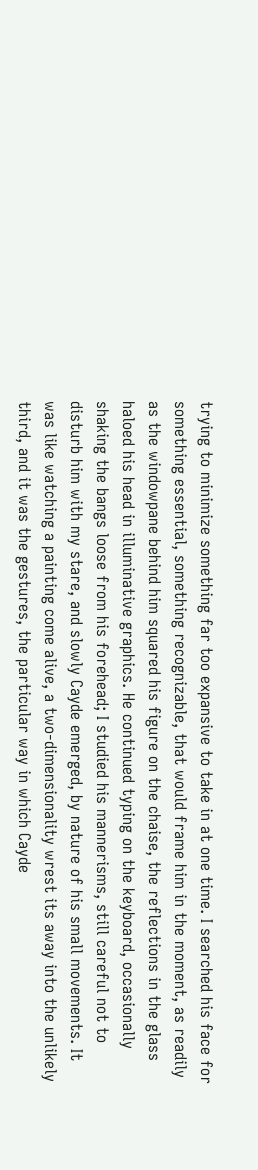trying to minimize something far too expansive to take in at one time. I searched his face for something essential, something recognizable, that would frame him in the moment, as readily as the windowpane behind him squared his figure on the chaise, the reflections in the glass haloed his head in illuminative graphics. He continued typing on the keyboard, occasionally shaking the bangs loose from his forehead; I studied his mannerisms, still careful not to disturb him with my stare, and slowly Cayde emerged, by nature of his small movements. It was like watching a painting come alive, a two-dimensionality wrest its away into the unlikely third, and it was the gestures, the particular way in which Cayde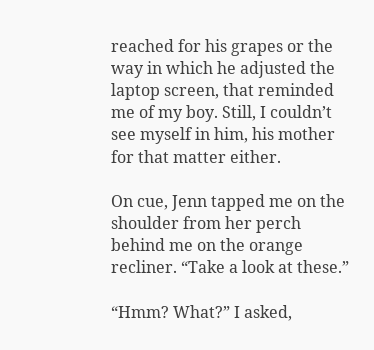reached for his grapes or the way in which he adjusted the laptop screen, that reminded me of my boy. Still, I couldn’t see myself in him, his mother for that matter either.

On cue, Jenn tapped me on the shoulder from her perch behind me on the orange recliner. “Take a look at these.”

“Hmm? What?” I asked,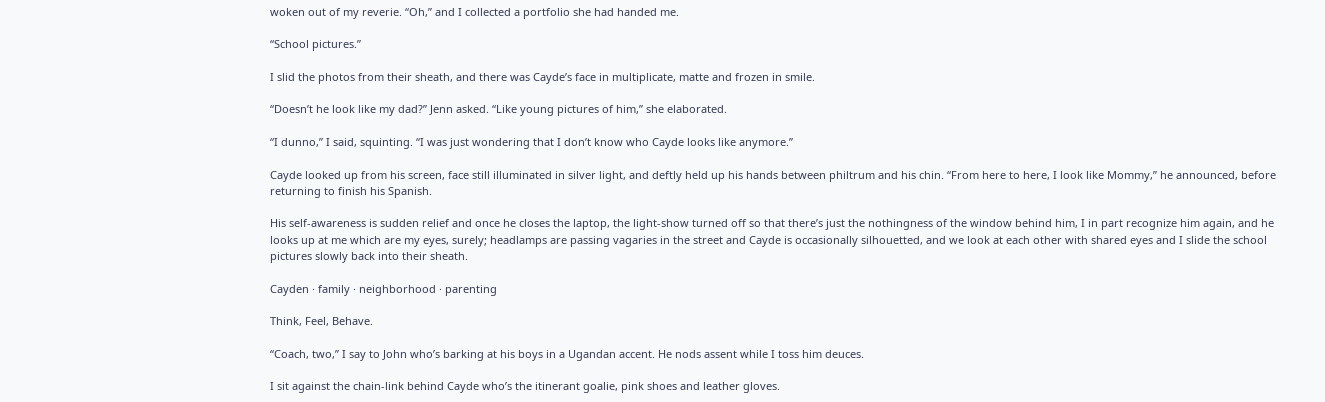woken out of my reverie. “Oh,” and I collected a portfolio she had handed me.

“School pictures.”

I slid the photos from their sheath, and there was Cayde’s face in multiplicate, matte and frozen in smile.

“Doesn’t he look like my dad?” Jenn asked. “Like young pictures of him,” she elaborated.

“I dunno,” I said, squinting. “I was just wondering that I don’t know who Cayde looks like anymore.”

Cayde looked up from his screen, face still illuminated in silver light, and deftly held up his hands between philtrum and his chin. “From here to here, I look like Mommy,” he announced, before returning to finish his Spanish.

His self-awareness is sudden relief and once he closes the laptop, the light-show turned off so that there’s just the nothingness of the window behind him, I in part recognize him again, and he looks up at me which are my eyes, surely; headlamps are passing vagaries in the street and Cayde is occasionally silhouetted, and we look at each other with shared eyes and I slide the school pictures slowly back into their sheath.

Cayden · family · neighborhood · parenting

Think, Feel, Behave.

“Coach, two,” I say to John who’s barking at his boys in a Ugandan accent. He nods assent while I toss him deuces.

I sit against the chain-link behind Cayde who’s the itinerant goalie, pink shoes and leather gloves.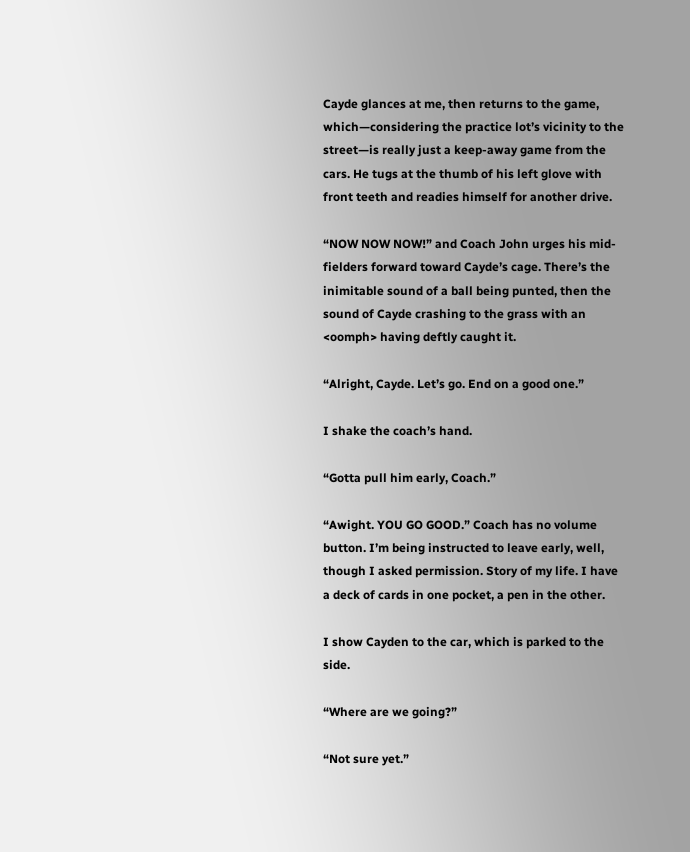Cayde glances at me, then returns to the game, which—considering the practice lot’s vicinity to the street—is really just a keep-away game from the cars. He tugs at the thumb of his left glove with front teeth and readies himself for another drive.

“NOW NOW NOW!” and Coach John urges his mid-fielders forward toward Cayde’s cage. There’s the inimitable sound of a ball being punted, then the sound of Cayde crashing to the grass with an <oomph> having deftly caught it.

“Alright, Cayde. Let’s go. End on a good one.”

I shake the coach’s hand.

“Gotta pull him early, Coach.”

“Awight. YOU GO GOOD.” Coach has no volume button. I’m being instructed to leave early, well, though I asked permission. Story of my life. I have a deck of cards in one pocket, a pen in the other.

I show Cayden to the car, which is parked to the side.

“Where are we going?”

“Not sure yet.”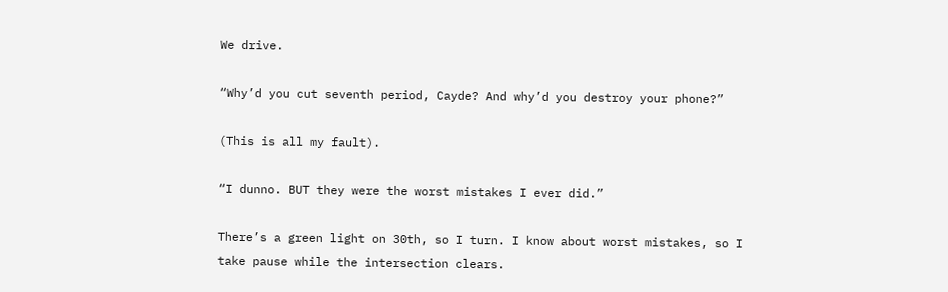We drive.

“Why’d you cut seventh period, Cayde? And why’d you destroy your phone?”

(This is all my fault).

“I dunno. BUT they were the worst mistakes I ever did.”

There’s a green light on 30th, so I turn. I know about worst mistakes, so I take pause while the intersection clears.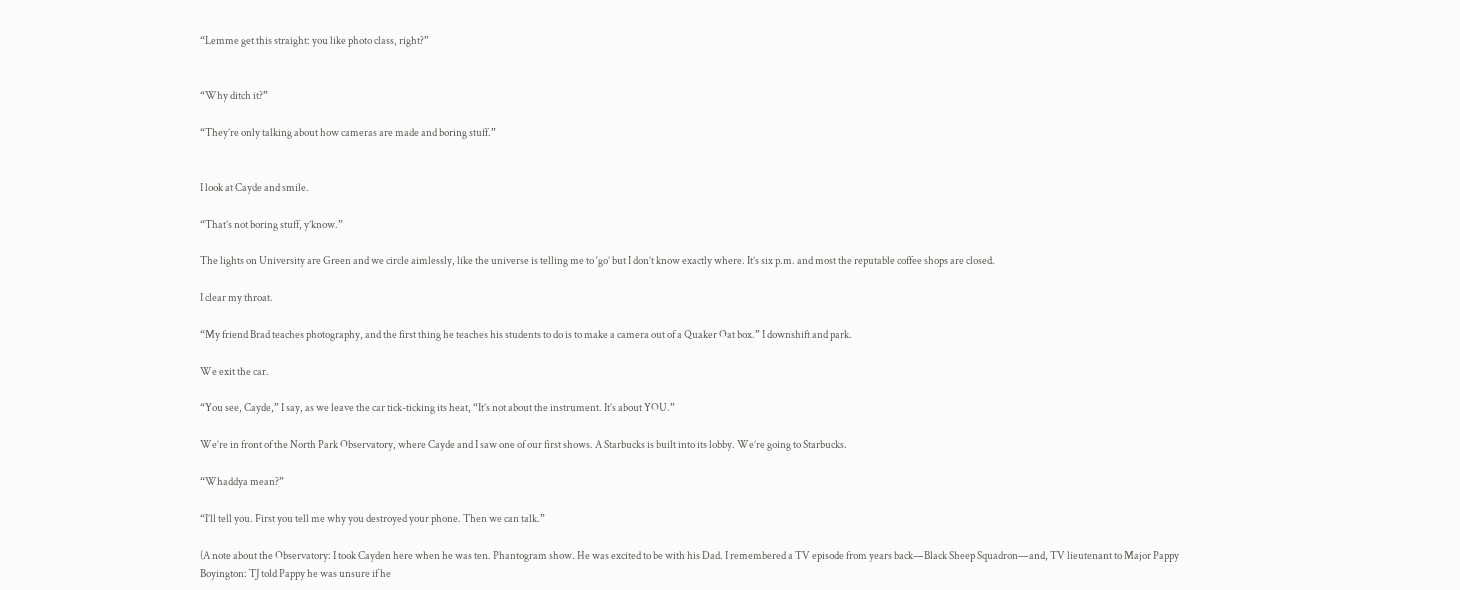“Lemme get this straight: you like photo class, right?”


“Why ditch it?”

“They’re only talking about how cameras are made and boring stuff.”


I look at Cayde and smile.

“That’s not boring stuff, y’know.”

The lights on University are Green and we circle aimlessly, like the universe is telling me to ‘go’ but I don’t know exactly where. It’s six p.m. and most the reputable coffee shops are closed.

I clear my throat.

“My friend Brad teaches photography, and the first thing he teaches his students to do is to make a camera out of a Quaker Oat box.” I downshift and park.

We exit the car.

“You see, Cayde,” I say, as we leave the car tick-ticking its heat, “It’s not about the instrument. It’s about YOU.”

We’re in front of the North Park Observatory, where Cayde and I saw one of our first shows. A Starbucks is built into its lobby. We’re going to Starbucks.

“Whaddya mean?”

“I’ll tell you. First you tell me why you destroyed your phone. Then we can talk.”

(A note about the Observatory: I took Cayden here when he was ten. Phantogram show. He was excited to be with his Dad. I remembered a TV episode from years back—Black Sheep Squadron—and, TV lieutenant to Major Pappy Boyington: TJ told Pappy he was unsure if he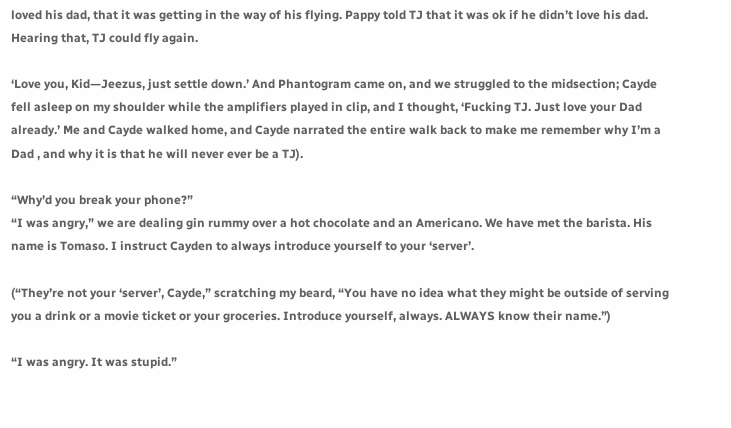loved his dad, that it was getting in the way of his flying. Pappy told TJ that it was ok if he didn’t love his dad. Hearing that, TJ could fly again.

‘Love you, Kid—Jeezus, just settle down.’ And Phantogram came on, and we struggled to the midsection; Cayde fell asleep on my shoulder while the amplifiers played in clip, and I thought, ‘Fucking TJ. Just love your Dad already.’ Me and Cayde walked home, and Cayde narrated the entire walk back to make me remember why I’m a Dad , and why it is that he will never ever be a TJ).

“Why’d you break your phone?”
“I was angry,” we are dealing gin rummy over a hot chocolate and an Americano. We have met the barista. His name is Tomaso. I instruct Cayden to always introduce yourself to your ‘server’.

(“They’re not your ‘server’, Cayde,” scratching my beard, “You have no idea what they might be outside of serving you a drink or a movie ticket or your groceries. Introduce yourself, always. ALWAYS know their name.”)

“I was angry. It was stupid.”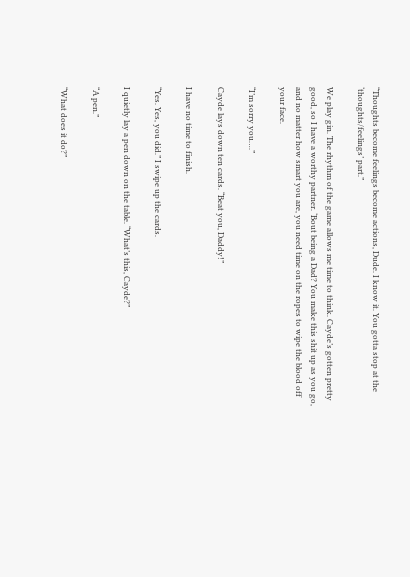“Thoughts become feelings become actions, Dude. I know it. You gotta stop at the ‘thoughts/feelings’ part.”

We play gin. The rhythm of the game allows me time to think. Cayde’s gotten pretty good, so I have a worthy partner. ‘Bout being a Dad? You make this shit up as you go, and no matter how smart you are, you need time on the ropes to wipe the blood off your face.

“I’m sorry you….”

Cayde lays down ten cards. “Beat you, Daddy!”

I have no time to finish.

“Yes. Yes, you did.” I swipe up the cards.

I quietly lay a pen down on the table. “What’s this, Cayde?”

“A pen.”

“What does it do?”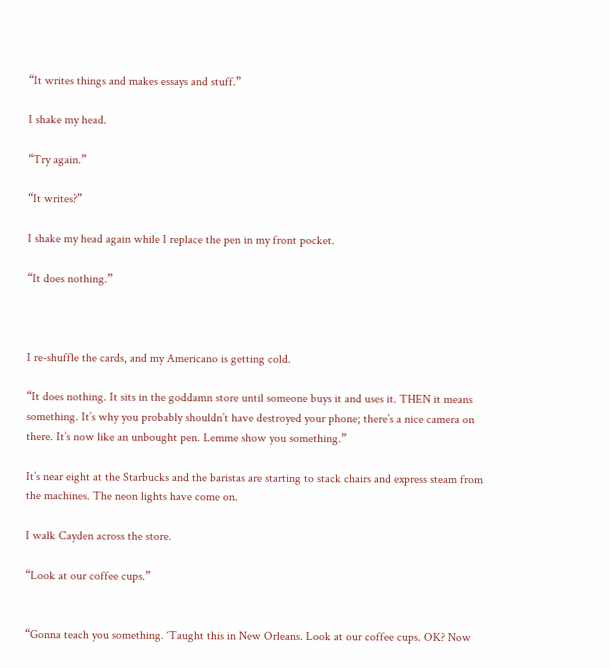“It writes things and makes essays and stuff.”

I shake my head.

“Try again.”

“It writes?”

I shake my head again while I replace the pen in my front pocket.

“It does nothing.”



I re-shuffle the cards, and my Americano is getting cold.

“It does nothing. It sits in the goddamn store until someone buys it and uses it. THEN it means something. It’s why you probably shouldn’t have destroyed your phone; there’s a nice camera on there. It’s now like an unbought pen. Lemme show you something.”

It’s near eight at the Starbucks and the baristas are starting to stack chairs and express steam from the machines. The neon lights have come on.

I walk Cayden across the store.

“Look at our coffee cups.”


“Gonna teach you something. ‘Taught this in New Orleans. Look at our coffee cups. OK? Now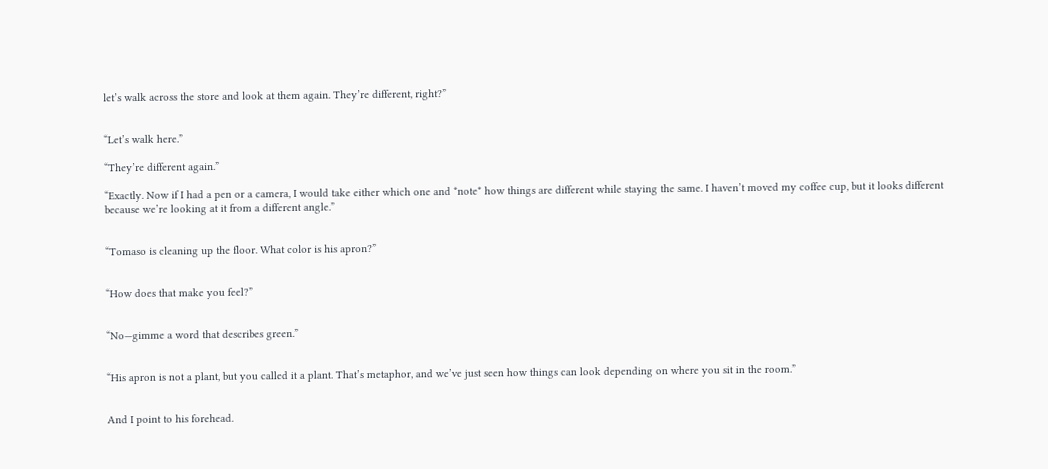let’s walk across the store and look at them again. They’re different, right?”


“Let’s walk here.”

“They’re different again.”

“Exactly. Now if I had a pen or a camera, I would take either which one and *note* how things are different while staying the same. I haven’t moved my coffee cup, but it looks different because we’re looking at it from a different angle.”


“Tomaso is cleaning up the floor. What color is his apron?”


“How does that make you feel?”


“No—gimme a word that describes green.”


“His apron is not a plant, but you called it a plant. That’s metaphor, and we’ve just seen how things can look depending on where you sit in the room.”


And I point to his forehead.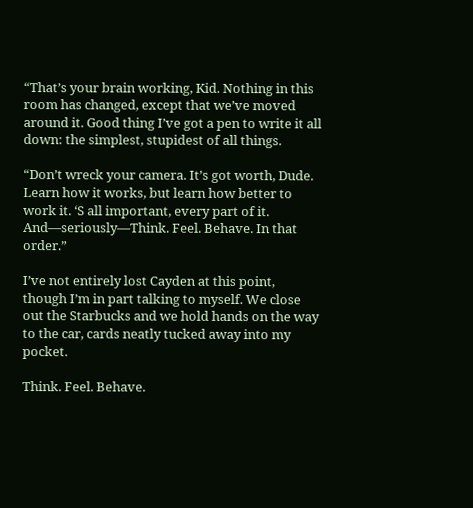“That’s your brain working, Kid. Nothing in this room has changed, except that we’ve moved around it. Good thing I’ve got a pen to write it all down: the simplest, stupidest of all things.

“Don’t wreck your camera. It’s got worth, Dude. Learn how it works, but learn how better to work it. ‘S all important, every part of it. And—seriously—Think. Feel. Behave. In that order.”

I’ve not entirely lost Cayden at this point, though I’m in part talking to myself. We close out the Starbucks and we hold hands on the way to the car, cards neatly tucked away into my pocket.

Think. Feel. Behave.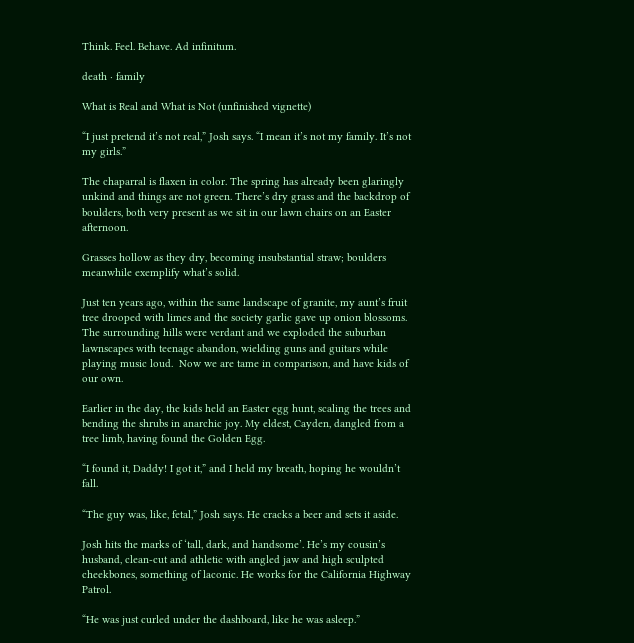Think. Feel. Behave. Ad infinitum.

death · family

What is Real and What is Not (unfinished vignette)

“I just pretend it’s not real,” Josh says. “I mean it’s not my family. It’s not my girls.”

The chaparral is flaxen in color. The spring has already been glaringly unkind and things are not green. There’s dry grass and the backdrop of boulders, both very present as we sit in our lawn chairs on an Easter afternoon.

Grasses hollow as they dry, becoming insubstantial straw; boulders meanwhile exemplify what’s solid.

Just ten years ago, within the same landscape of granite, my aunt’s fruit tree drooped with limes and the society garlic gave up onion blossoms. The surrounding hills were verdant and we exploded the suburban lawnscapes with teenage abandon, wielding guns and guitars while playing music loud.  Now we are tame in comparison, and have kids of our own.

Earlier in the day, the kids held an Easter egg hunt, scaling the trees and bending the shrubs in anarchic joy. My eldest, Cayden, dangled from a tree limb, having found the Golden Egg.

“I found it, Daddy! I got it,” and I held my breath, hoping he wouldn’t fall.

“The guy was, like, fetal,” Josh says. He cracks a beer and sets it aside.

Josh hits the marks of ‘tall, dark, and handsome’. He’s my cousin’s husband, clean-cut and athletic with angled jaw and high sculpted cheekbones, something of laconic. He works for the California Highway Patrol.

“He was just curled under the dashboard, like he was asleep.”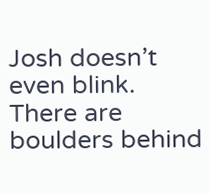Josh doesn’t even blink. There are boulders behind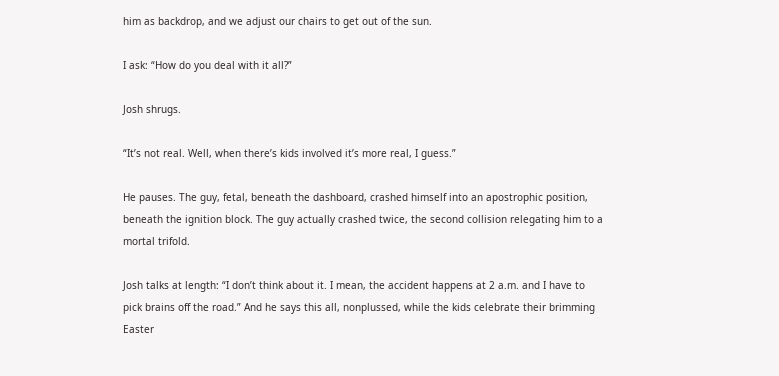him as backdrop, and we adjust our chairs to get out of the sun.

I ask: “How do you deal with it all?”

Josh shrugs.

“It’s not real. Well, when there’s kids involved it’s more real, I guess.”

He pauses. The guy, fetal, beneath the dashboard, crashed himself into an apostrophic position, beneath the ignition block. The guy actually crashed twice, the second collision relegating him to a mortal trifold.

Josh talks at length: “I don’t think about it. I mean, the accident happens at 2 a.m. and I have to pick brains off the road.” And he says this all, nonplussed, while the kids celebrate their brimming Easter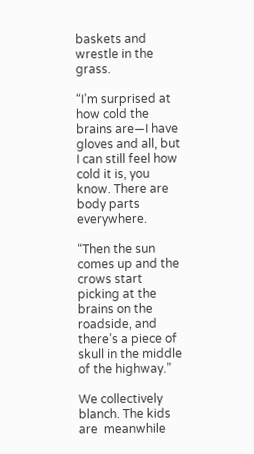baskets and wrestle in the grass.

“I’m surprised at how cold the brains are—I have gloves and all, but I can still feel how cold it is, you know. There are body parts everywhere.

“Then the sun comes up and the crows start picking at the brains on the roadside, and there’s a piece of skull in the middle of the highway.”

We collectively blanch. The kids are  meanwhile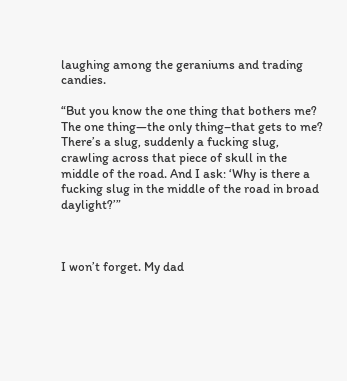laughing among the geraniums and trading candies.

“But you know the one thing that bothers me? The one thing—the only thing–that gets to me?  There’s a slug, suddenly a fucking slug, crawling across that piece of skull in the middle of the road. And I ask: ‘Why is there a fucking slug in the middle of the road in broad daylight?’”



I won’t forget. My dad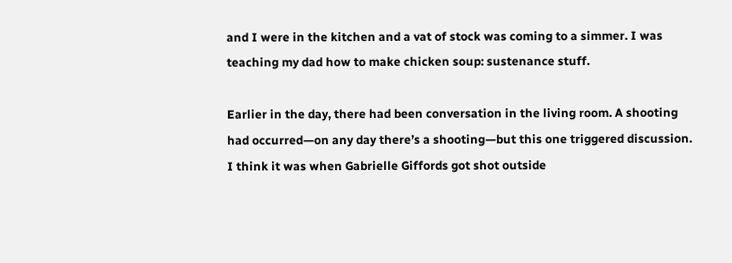and I were in the kitchen and a vat of stock was coming to a simmer. I was teaching my dad how to make chicken soup: sustenance stuff.

Earlier in the day, there had been conversation in the living room. A shooting had occurred—on any day there’s a shooting—but this one triggered discussion. I think it was when Gabrielle Giffords got shot outside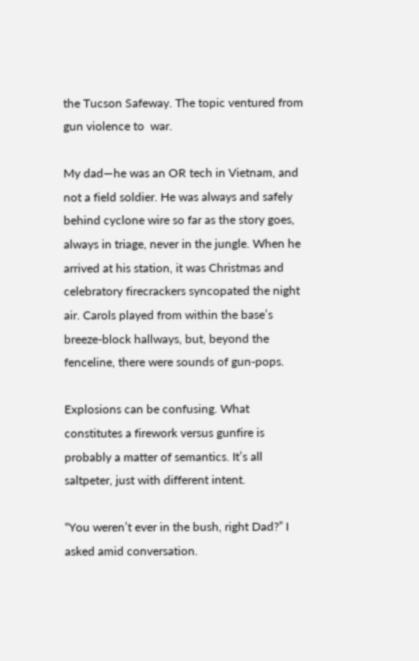the Tucson Safeway. The topic ventured from gun violence to  war.

My dad—he was an OR tech in Vietnam, and not a field soldier. He was always and safely behind cyclone wire so far as the story goes, always in triage, never in the jungle. When he arrived at his station, it was Christmas and celebratory firecrackers syncopated the night air. Carols played from within the base’s breeze-block hallways, but, beyond the fenceline, there were sounds of gun-pops.

Explosions can be confusing. What constitutes a firework versus gunfire is probably a matter of semantics. It’s all saltpeter, just with different intent.

“You weren’t ever in the bush, right Dad?” I asked amid conversation.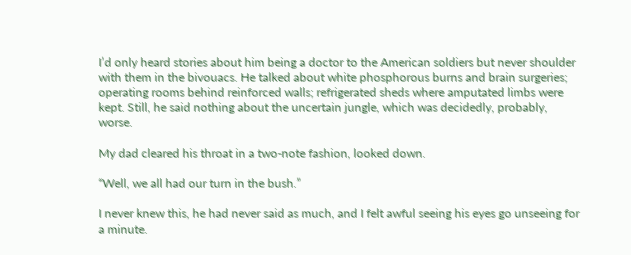I’d only heard stories about him being a doctor to the American soldiers but never shoulder with them in the bivouacs. He talked about white phosphorous burns and brain surgeries; operating rooms behind reinforced walls; refrigerated sheds where amputated limbs were kept. Still, he said nothing about the uncertain jungle, which was decidedly, probably, worse.

My dad cleared his throat in a two-note fashion, looked down.

“Well, we all had our turn in the bush.”

I never knew this, he had never said as much, and I felt awful seeing his eyes go unseeing for a minute.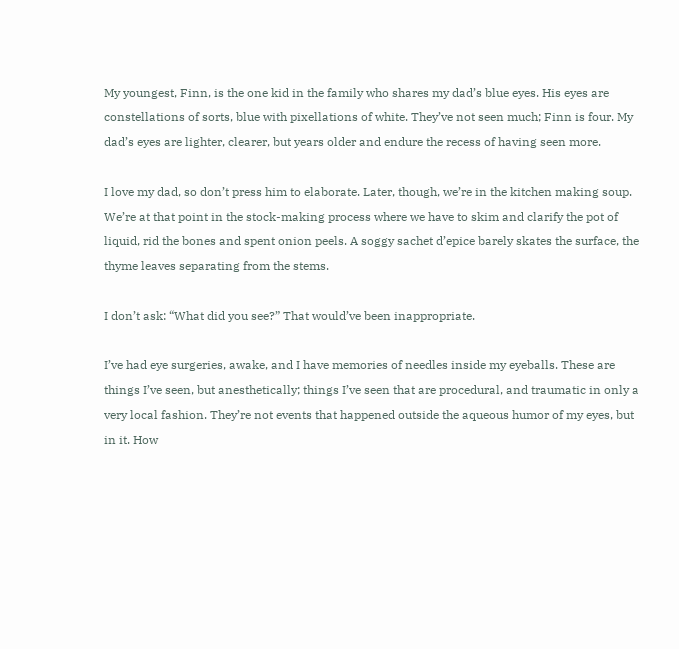My youngest, Finn, is the one kid in the family who shares my dad’s blue eyes. His eyes are constellations of sorts, blue with pixellations of white. They’ve not seen much; Finn is four. My dad’s eyes are lighter, clearer, but years older and endure the recess of having seen more.

I love my dad, so don’t press him to elaborate. Later, though, we’re in the kitchen making soup. We’re at that point in the stock-making process where we have to skim and clarify the pot of liquid, rid the bones and spent onion peels. A soggy sachet d’epice barely skates the surface, the thyme leaves separating from the stems.

I don’t ask: “What did you see?” That would’ve been inappropriate.

I’ve had eye surgeries, awake, and I have memories of needles inside my eyeballs. These are things I’ve seen, but anesthetically; things I’ve seen that are procedural, and traumatic in only a very local fashion. They’re not events that happened outside the aqueous humor of my eyes, but in it. How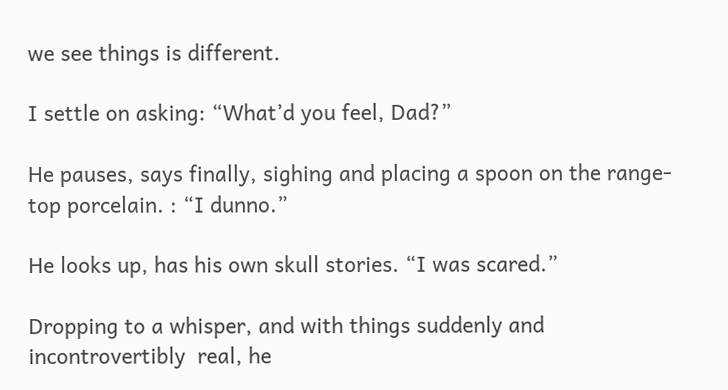we see things is different.

I settle on asking: “What’d you feel, Dad?”

He pauses, says finally, sighing and placing a spoon on the range-top porcelain. : “I dunno.”

He looks up, has his own skull stories. “I was scared.”

Dropping to a whisper, and with things suddenly and incontrovertibly  real, he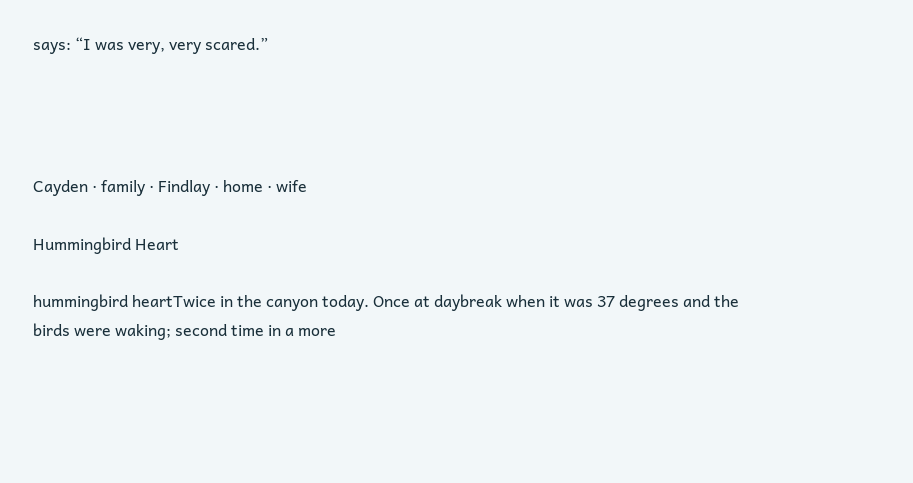says: “I was very, very scared.”




Cayden · family · Findlay · home · wife

Hummingbird Heart

hummingbird heartTwice in the canyon today. Once at daybreak when it was 37 degrees and the birds were waking; second time in a more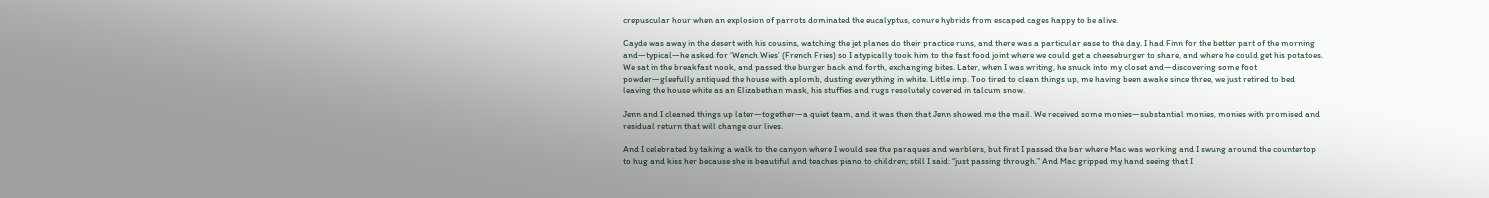crepuscular hour when an explosion of parrots dominated the eucalyptus, conure hybrids from escaped cages happy to be alive.

Cayde was away in the desert with his cousins, watching the jet planes do their practice runs, and there was a particular ease to the day. I had Finn for the better part of the morning and—typical—he asked for ‘Wench Wies’ (French Fries) so I atypically took him to the fast food joint where we could get a cheeseburger to share, and where he could get his potatoes. We sat in the breakfast nook, and passed the burger back and forth, exchanging bites. Later, when I was writing, he snuck into my closet and—discovering some foot powder—gleefully antiqued the house with aplomb, dusting everything in white. Little imp. Too tired to clean things up, me having been awake since three, we just retired to bed leaving the house white as an Elizabethan mask, his stuffies and rugs resolutely covered in talcum snow.

Jenn and I cleaned things up later—together—a quiet team, and it was then that Jenn showed me the mail. We received some monies—substantial monies, monies with promised and residual return that will change our lives.

And I celebrated by taking a walk to the canyon where I would see the paraques and warblers, but first I passed the bar where Mac was working and I swung around the countertop to hug and kiss her because she is beautiful and teaches piano to children; still I said: “just passing through.” And Mac gripped my hand seeing that I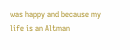was happy and because my life is an Altman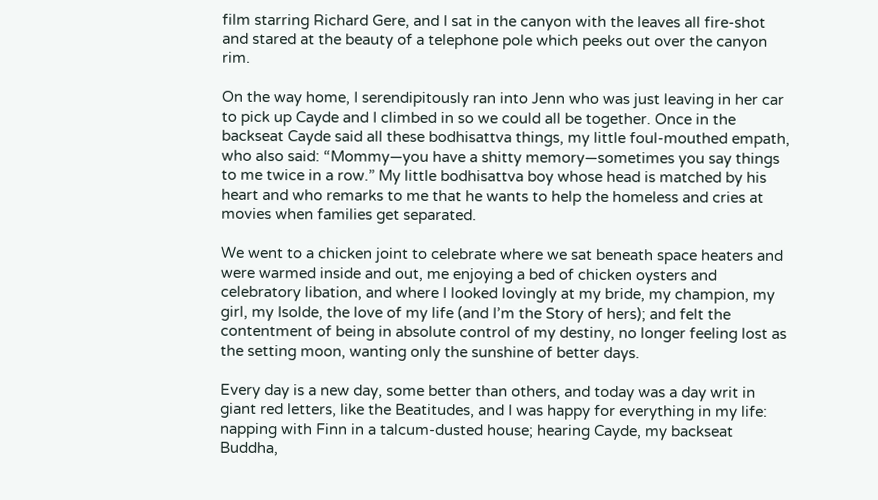film starring Richard Gere, and I sat in the canyon with the leaves all fire-shot and stared at the beauty of a telephone pole which peeks out over the canyon rim.

On the way home, I serendipitously ran into Jenn who was just leaving in her car to pick up Cayde and I climbed in so we could all be together. Once in the backseat Cayde said all these bodhisattva things, my little foul-mouthed empath, who also said: “Mommy—you have a shitty memory—sometimes you say things to me twice in a row.” My little bodhisattva boy whose head is matched by his heart and who remarks to me that he wants to help the homeless and cries at movies when families get separated.

We went to a chicken joint to celebrate where we sat beneath space heaters and were warmed inside and out, me enjoying a bed of chicken oysters and celebratory libation, and where I looked lovingly at my bride, my champion, my girl, my Isolde, the love of my life (and I’m the Story of hers); and felt the contentment of being in absolute control of my destiny, no longer feeling lost as the setting moon, wanting only the sunshine of better days.

Every day is a new day, some better than others, and today was a day writ in giant red letters, like the Beatitudes, and I was happy for everything in my life: napping with Finn in a talcum-dusted house; hearing Cayde, my backseat Buddha,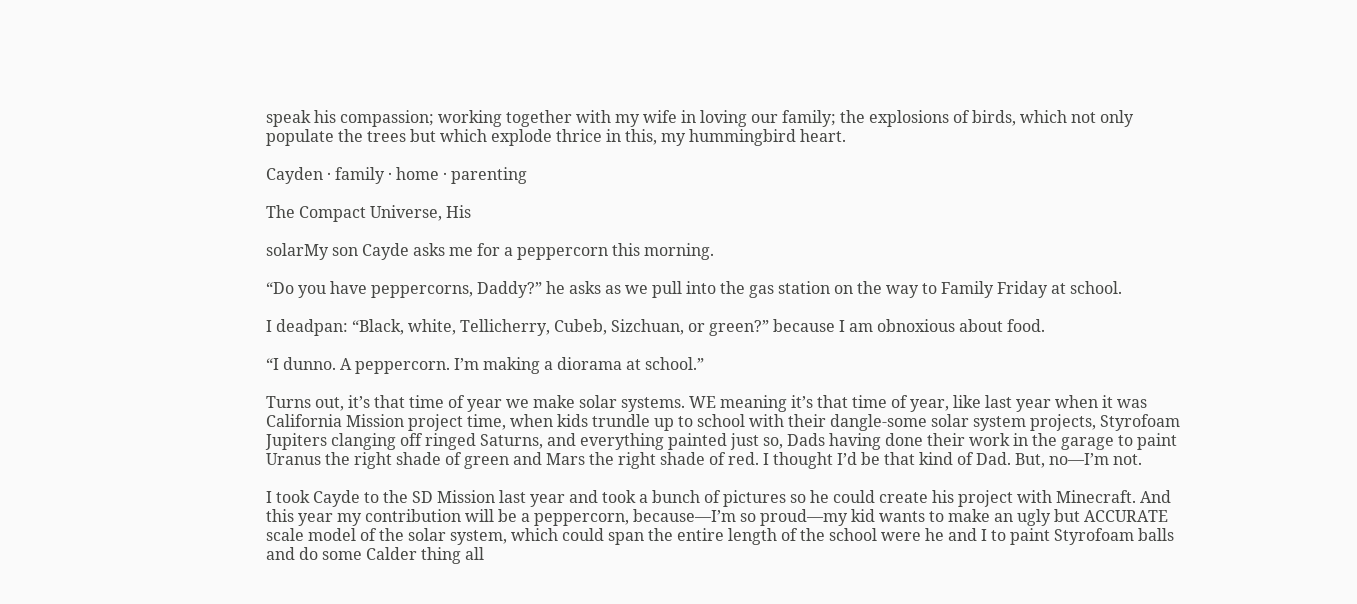speak his compassion; working together with my wife in loving our family; the explosions of birds, which not only populate the trees but which explode thrice in this, my hummingbird heart.

Cayden · family · home · parenting

The Compact Universe, His

solarMy son Cayde asks me for a peppercorn this morning.

“Do you have peppercorns, Daddy?” he asks as we pull into the gas station on the way to Family Friday at school.

I deadpan: “Black, white, Tellicherry, Cubeb, Sizchuan, or green?” because I am obnoxious about food.

“I dunno. A peppercorn. I’m making a diorama at school.”

Turns out, it’s that time of year we make solar systems. WE meaning it’s that time of year, like last year when it was California Mission project time, when kids trundle up to school with their dangle-some solar system projects, Styrofoam Jupiters clanging off ringed Saturns, and everything painted just so, Dads having done their work in the garage to paint Uranus the right shade of green and Mars the right shade of red. I thought I’d be that kind of Dad. But, no—I’m not.

I took Cayde to the SD Mission last year and took a bunch of pictures so he could create his project with Minecraft. And this year my contribution will be a peppercorn, because—I’m so proud—my kid wants to make an ugly but ACCURATE scale model of the solar system, which could span the entire length of the school were he and I to paint Styrofoam balls and do some Calder thing all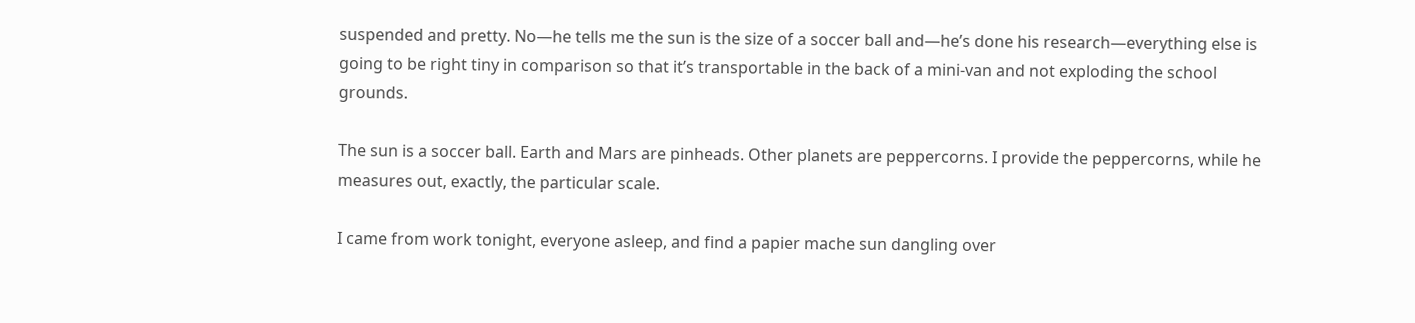suspended and pretty. No—he tells me the sun is the size of a soccer ball and—he’s done his research—everything else is going to be right tiny in comparison so that it’s transportable in the back of a mini-van and not exploding the school grounds.

The sun is a soccer ball. Earth and Mars are pinheads. Other planets are peppercorns. I provide the peppercorns, while he measures out, exactly, the particular scale.

I came from work tonight, everyone asleep, and find a papier mache sun dangling over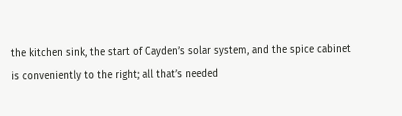the kitchen sink, the start of Cayden’s solar system, and the spice cabinet is conveniently to the right; all that’s needed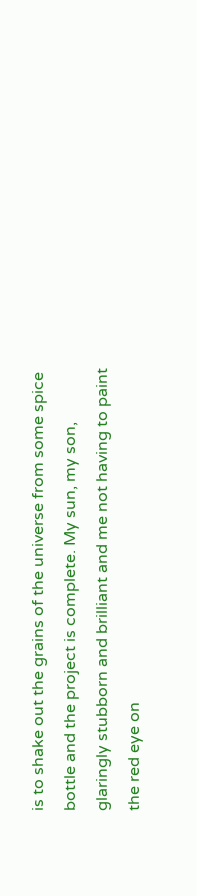is to shake out the grains of the universe from some spice bottle and the project is complete. My sun, my son, glaringly stubborn and brilliant and me not having to paint the red eye on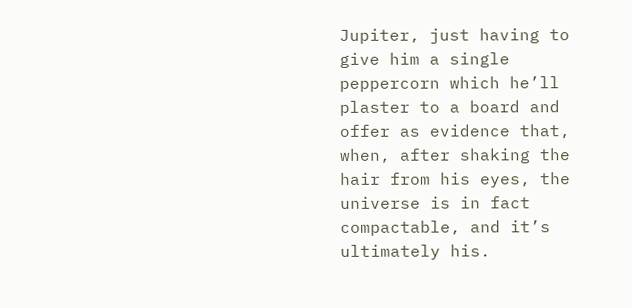Jupiter, just having to give him a single peppercorn which he’ll plaster to a board and offer as evidence that, when, after shaking the hair from his eyes, the universe is in fact compactable, and it’s ultimately his.